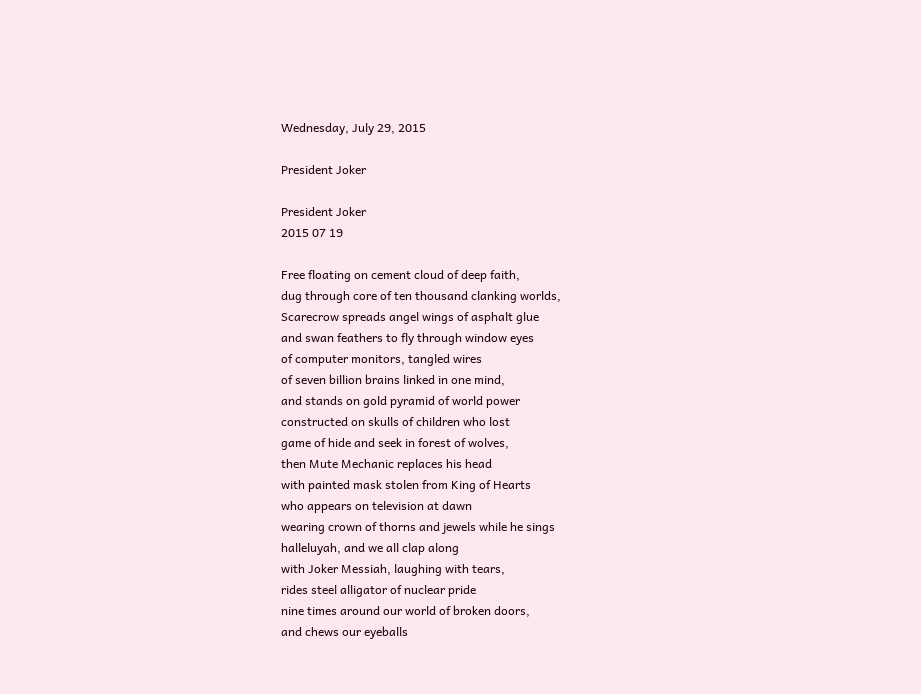Wednesday, July 29, 2015

President Joker

President Joker
2015 07 19

Free floating on cement cloud of deep faith,
dug through core of ten thousand clanking worlds,
Scarecrow spreads angel wings of asphalt glue
and swan feathers to fly through window eyes
of computer monitors, tangled wires
of seven billion brains linked in one mind,
and stands on gold pyramid of world power
constructed on skulls of children who lost
game of hide and seek in forest of wolves,
then Mute Mechanic replaces his head
with painted mask stolen from King of Hearts
who appears on television at dawn
wearing crown of thorns and jewels while he sings
halleluyah, and we all clap along
with Joker Messiah, laughing with tears,
rides steel alligator of nuclear pride
nine times around our world of broken doors,
and chews our eyeballs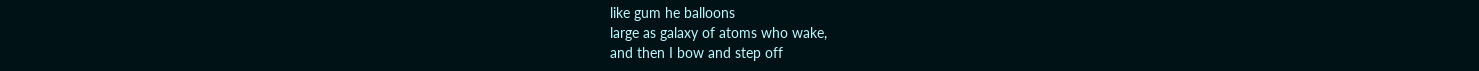like gum he balloons
large as galaxy of atoms who wake,
and then I bow and step off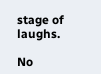stage of laughs.

No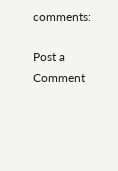comments:

Post a Comment